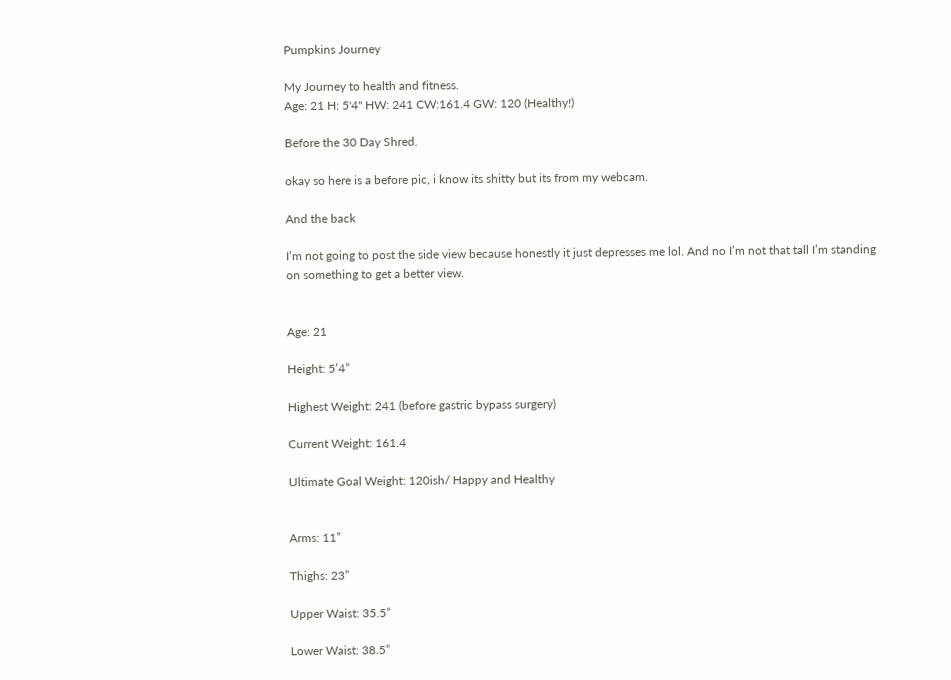Pumpkins Journey

My Journey to health and fitness.
Age: 21 H: 5'4" HW: 241 CW:161.4 GW: 120 (Healthy!)

Before the 30 Day Shred.

okay so here is a before pic, i know its shitty but its from my webcam.

And the back

I’m not going to post the side view because honestly it just depresses me lol. And no I’m not that tall I’m standing on something to get a better view.


Age: 21

Height: 5’4”

Highest Weight: 241 (before gastric bypass surgery)

Current Weight: 161.4

Ultimate Goal Weight: 120ish/ Happy and Healthy


Arms: 11”

Thighs: 23”

Upper Waist: 35.5”

Lower Waist: 38.5”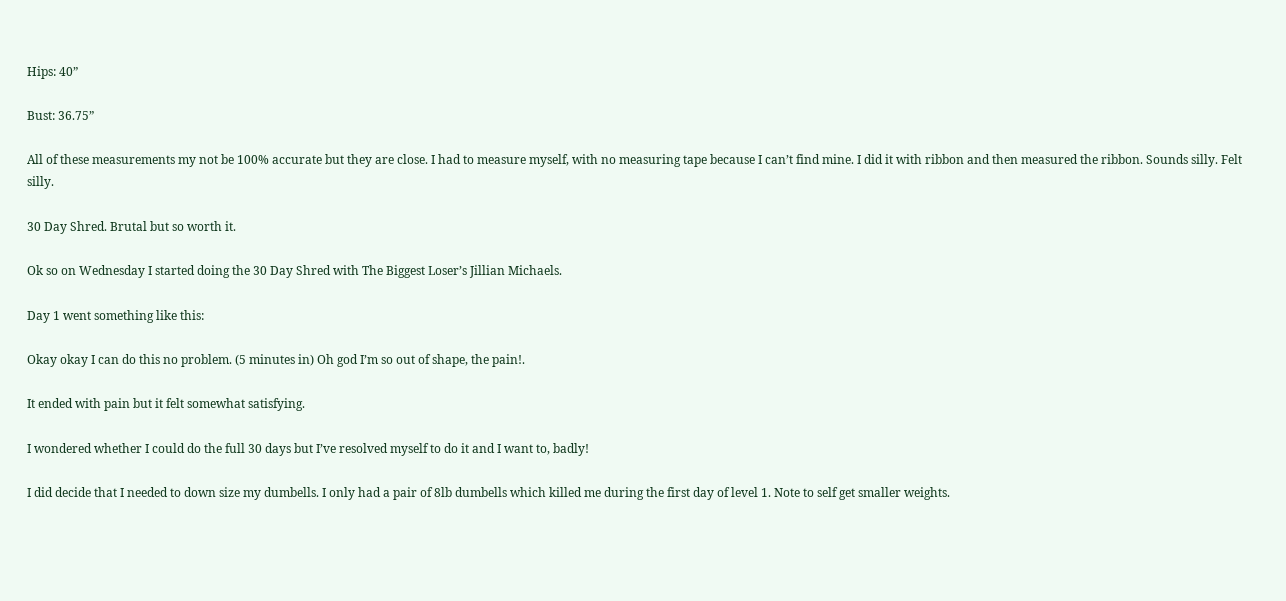Hips: 40”

Bust: 36.75”

All of these measurements my not be 100% accurate but they are close. I had to measure myself, with no measuring tape because I can’t find mine. I did it with ribbon and then measured the ribbon. Sounds silly. Felt silly.

30 Day Shred. Brutal but so worth it.

Ok so on Wednesday I started doing the 30 Day Shred with The Biggest Loser’s Jillian Michaels.

Day 1 went something like this:

Okay okay I can do this no problem. (5 minutes in) Oh god I’m so out of shape, the pain!.

It ended with pain but it felt somewhat satisfying.

I wondered whether I could do the full 30 days but I’ve resolved myself to do it and I want to, badly!

I did decide that I needed to down size my dumbells. I only had a pair of 8lb dumbells which killed me during the first day of level 1. Note to self get smaller weights.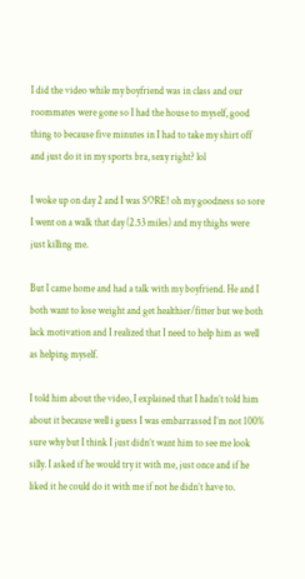I did the video while my boyfriend was in class and our roommates were gone so I had the house to myself, good thing to because five minutes in I had to take my shirt off and just do it in my sports bra, sexy right? lol

I woke up on day 2 and I was SORE! oh my goodness so sore I went on a walk that day (2.53 miles) and my thighs were just killing me.

But I came home and had a talk with my boyfriend. He and I both want to lose weight and get healthier/fitter but we both lack motivation and I realized that I need to help him as well as helping myself.

I told him about the video, I explained that I hadn’t told him about it because well i guess I was embarrassed I’m not 100% sure why but I think I just didn’t want him to see me look silly. I asked if he would try it with me, just once and if he liked it he could do it with me if not he didn’t have to.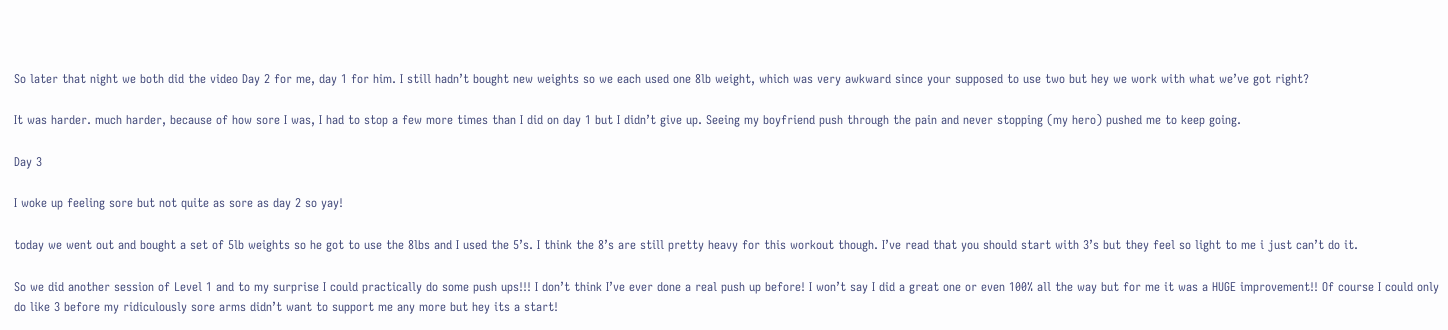So later that night we both did the video Day 2 for me, day 1 for him. I still hadn’t bought new weights so we each used one 8lb weight, which was very awkward since your supposed to use two but hey we work with what we’ve got right?

It was harder. much harder, because of how sore I was, I had to stop a few more times than I did on day 1 but I didn’t give up. Seeing my boyfriend push through the pain and never stopping (my hero) pushed me to keep going.

Day 3

I woke up feeling sore but not quite as sore as day 2 so yay!

today we went out and bought a set of 5lb weights so he got to use the 8lbs and I used the 5’s. I think the 8’s are still pretty heavy for this workout though. I’ve read that you should start with 3’s but they feel so light to me i just can’t do it.

So we did another session of Level 1 and to my surprise I could practically do some push ups!!! I don’t think I’ve ever done a real push up before! I won’t say I did a great one or even 100% all the way but for me it was a HUGE improvement!! Of course I could only do like 3 before my ridiculously sore arms didn’t want to support me any more but hey its a start!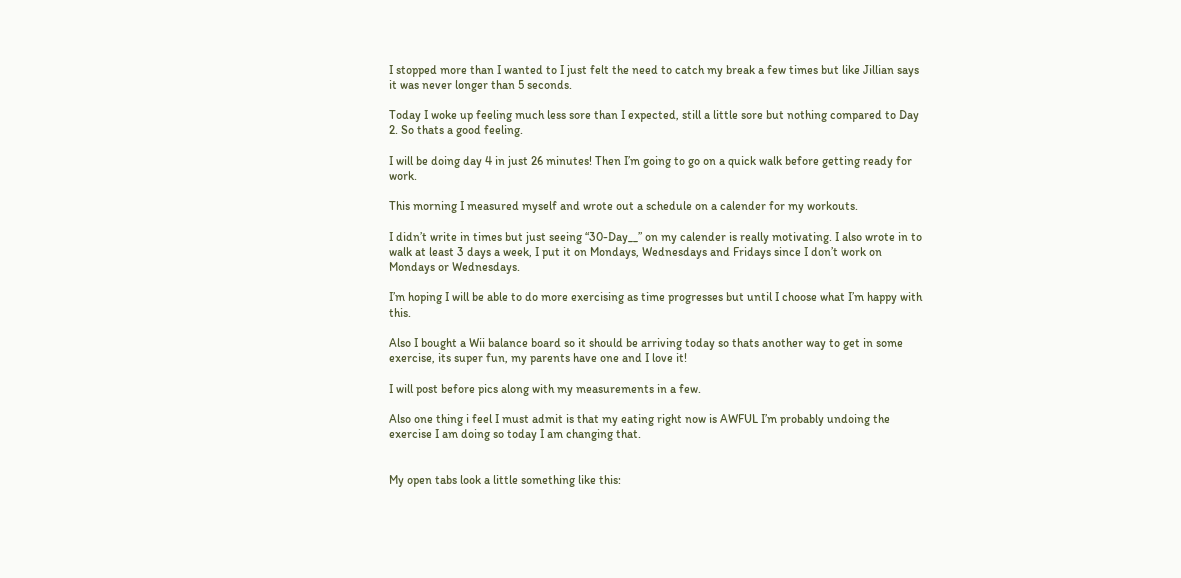I stopped more than I wanted to I just felt the need to catch my break a few times but like Jillian says it was never longer than 5 seconds.

Today I woke up feeling much less sore than I expected, still a little sore but nothing compared to Day 2. So thats a good feeling.

I will be doing day 4 in just 26 minutes! Then I’m going to go on a quick walk before getting ready for work.

This morning I measured myself and wrote out a schedule on a calender for my workouts.

I didn’t write in times but just seeing “30-Day__” on my calender is really motivating. I also wrote in to walk at least 3 days a week, I put it on Mondays, Wednesdays and Fridays since I don’t work on Mondays or Wednesdays.

I’m hoping I will be able to do more exercising as time progresses but until I choose what I’m happy with this.

Also I bought a Wii balance board so it should be arriving today so thats another way to get in some exercise, its super fun, my parents have one and I love it!

I will post before pics along with my measurements in a few.

Also one thing i feel I must admit is that my eating right now is AWFUL I’m probably undoing the exercise I am doing so today I am changing that.


My open tabs look a little something like this: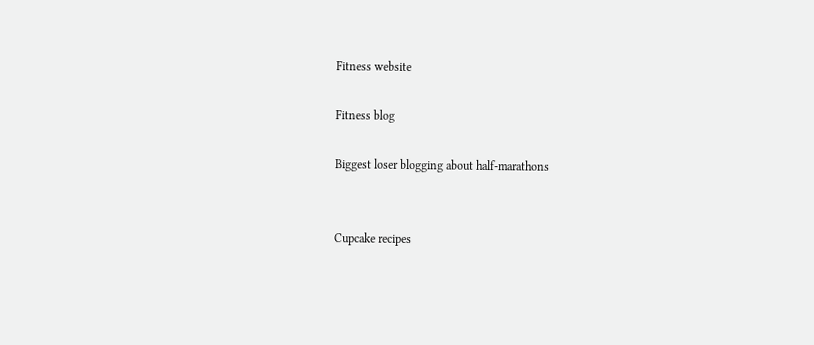Fitness website

Fitness blog

Biggest loser blogging about half-marathons


Cupcake recipes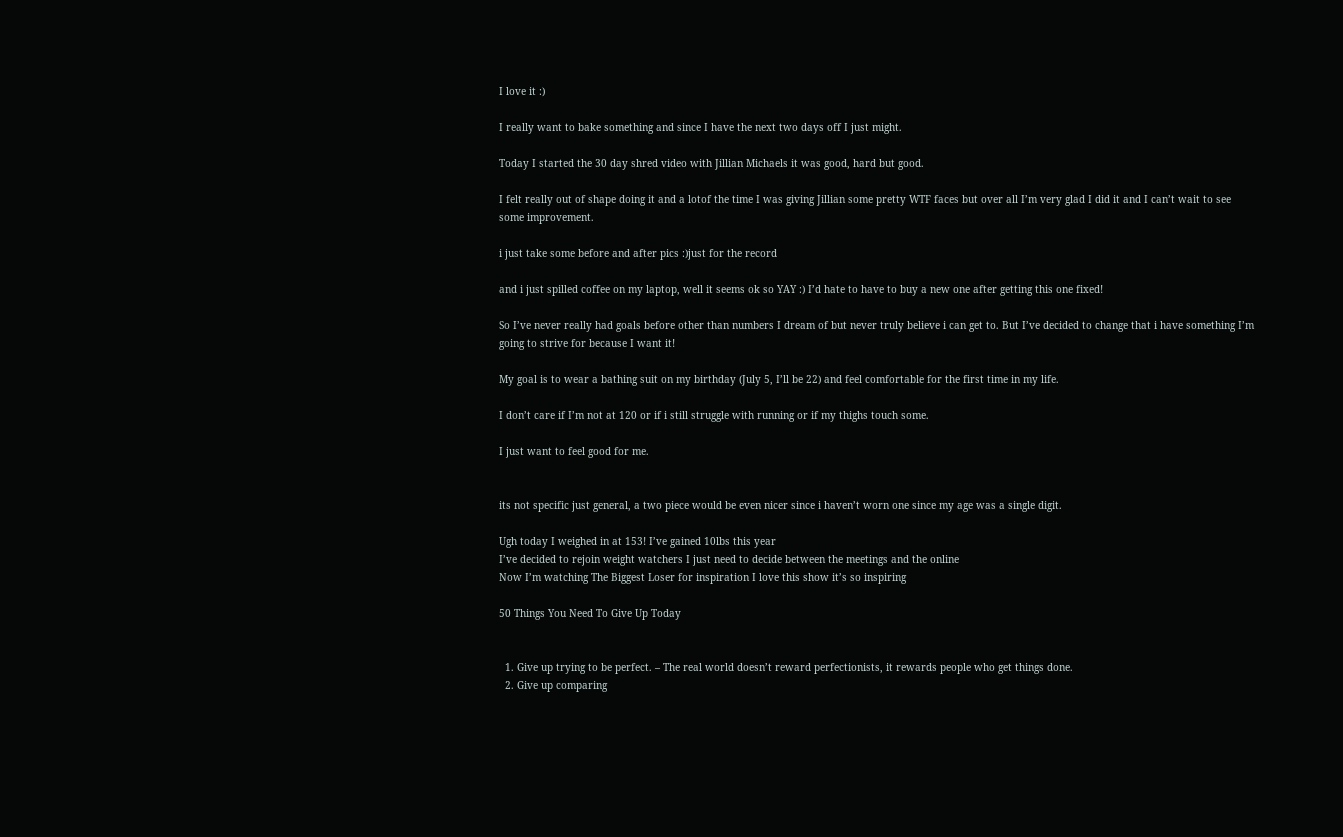I love it :)

I really want to bake something and since I have the next two days off I just might.

Today I started the 30 day shred video with Jillian Michaels it was good, hard but good.

I felt really out of shape doing it and a lotof the time I was giving Jillian some pretty WTF faces but over all I’m very glad I did it and I can’t wait to see some improvement.

i just take some before and after pics :)just for the record

and i just spilled coffee on my laptop, well it seems ok so YAY :) I’d hate to have to buy a new one after getting this one fixed!

So I’ve never really had goals before other than numbers I dream of but never truly believe i can get to. But I’ve decided to change that i have something I’m going to strive for because I want it!

My goal is to wear a bathing suit on my birthday (July 5, I’ll be 22) and feel comfortable for the first time in my life.

I don’t care if I’m not at 120 or if i still struggle with running or if my thighs touch some.

I just want to feel good for me.


its not specific just general, a two piece would be even nicer since i haven’t worn one since my age was a single digit.

Ugh today I weighed in at 153! I’ve gained 10lbs this year
I’ve decided to rejoin weight watchers I just need to decide between the meetings and the online
Now I’m watching The Biggest Loser for inspiration I love this show it’s so inspiring

50 Things You Need To Give Up Today


  1. Give up trying to be perfect. – The real world doesn’t reward perfectionists, it rewards people who get things done.
  2. Give up comparing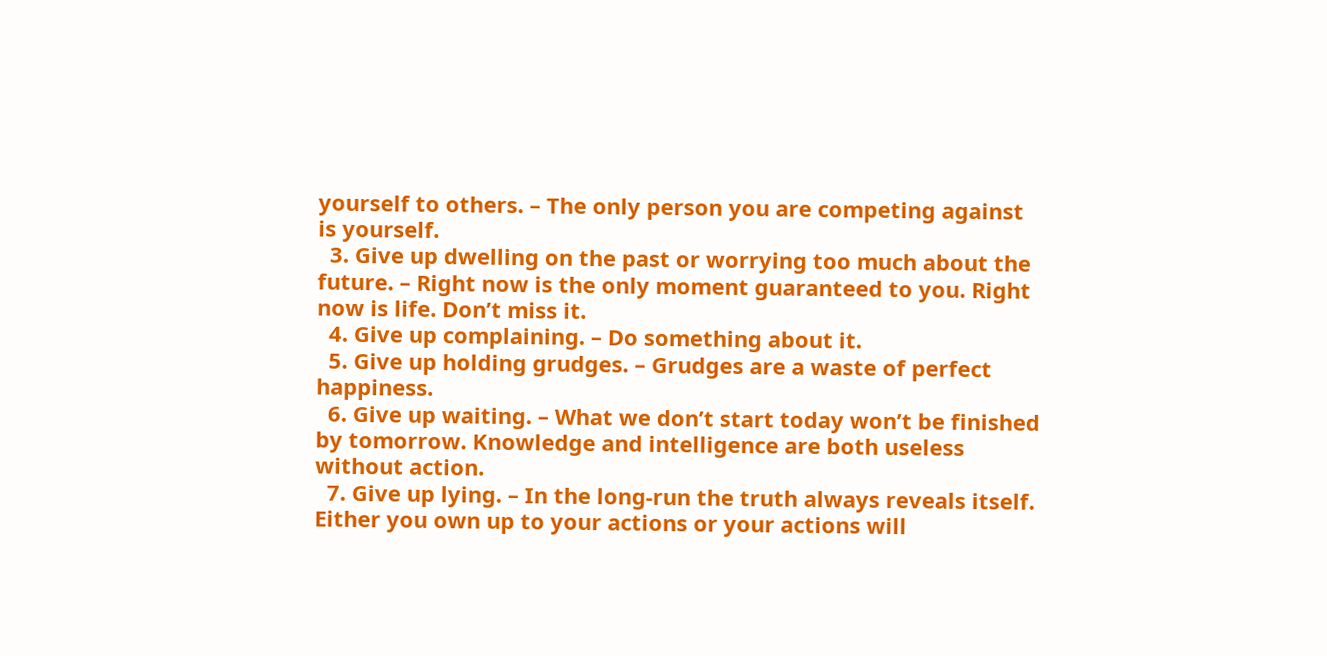yourself to others. – The only person you are competing against is yourself.
  3. Give up dwelling on the past or worrying too much about the future. – Right now is the only moment guaranteed to you. Right now is life. Don’t miss it.
  4. Give up complaining. – Do something about it.
  5. Give up holding grudges. – Grudges are a waste of perfect happiness.
  6. Give up waiting. – What we don’t start today won’t be finished by tomorrow. Knowledge and intelligence are both useless without action.
  7. Give up lying. – In the long-run the truth always reveals itself. Either you own up to your actions or your actions will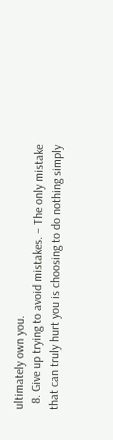ultimately own you.
  8. Give up trying to avoid mistakes. – The only mistake that can truly hurt you is choosing to do nothing simply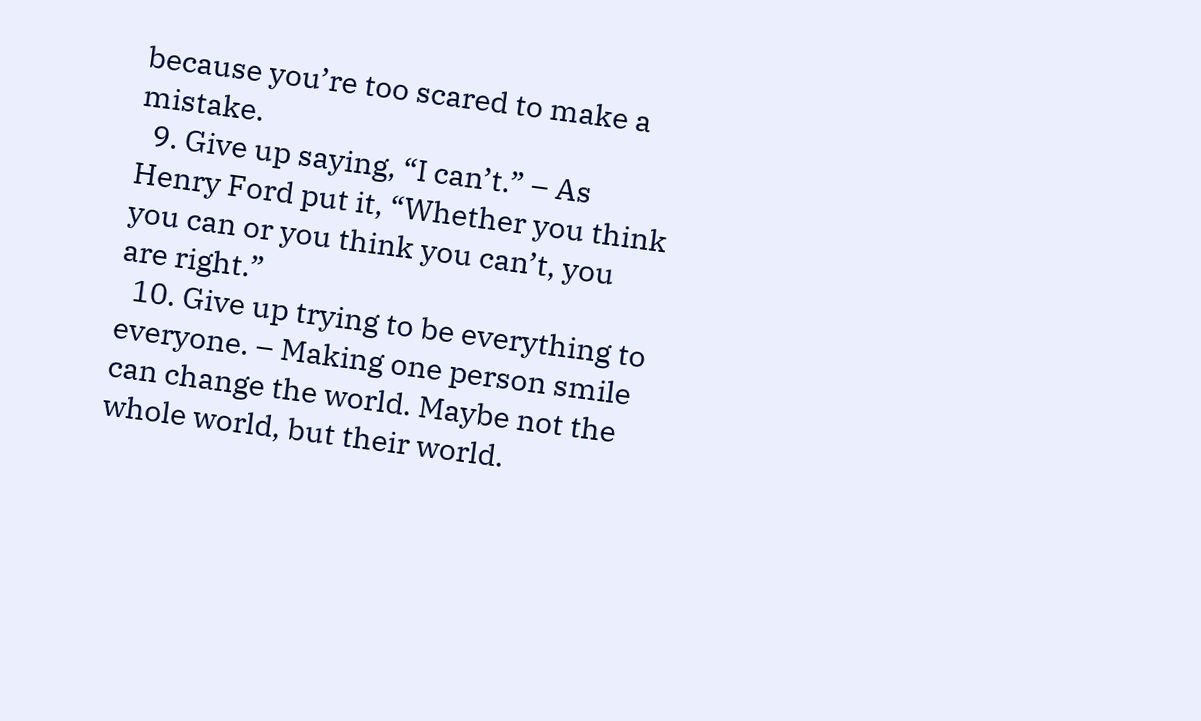because you’re too scared to make a mistake.
  9. Give up saying, “I can’t.” – As Henry Ford put it, “Whether you think you can or you think you can’t, you are right.”
  10. Give up trying to be everything to everyone. – Making one person smile can change the world. Maybe not the whole world, but their world.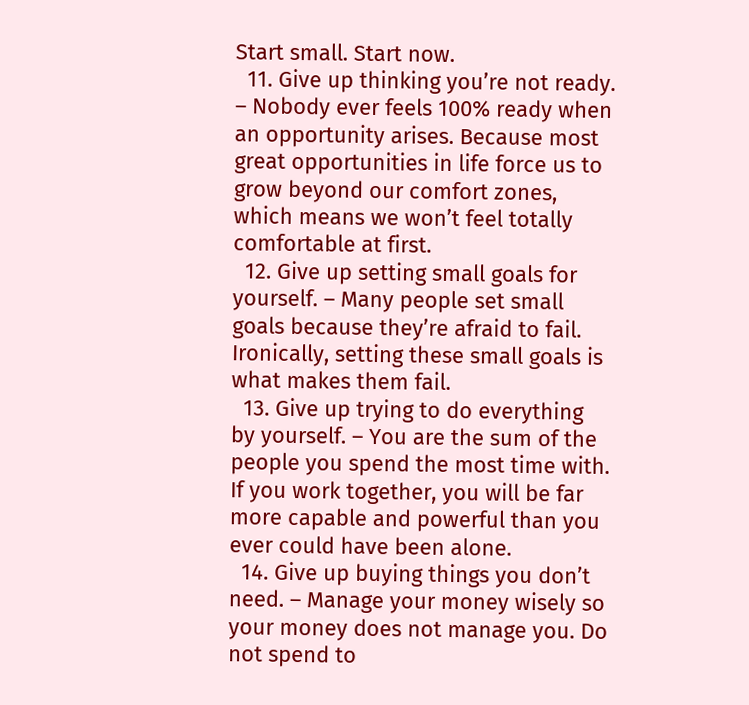Start small. Start now.
  11. Give up thinking you’re not ready. – Nobody ever feels 100% ready when an opportunity arises. Because most great opportunities in life force us to grow beyond our comfort zones, which means we won’t feel totally comfortable at first.
  12. Give up setting small goals for yourself. – Many people set small goals because they’re afraid to fail. Ironically, setting these small goals is what makes them fail.
  13. Give up trying to do everything by yourself. – You are the sum of the people you spend the most time with. If you work together, you will be far more capable and powerful than you ever could have been alone.
  14. Give up buying things you don’t need. – Manage your money wisely so your money does not manage you. Do not spend to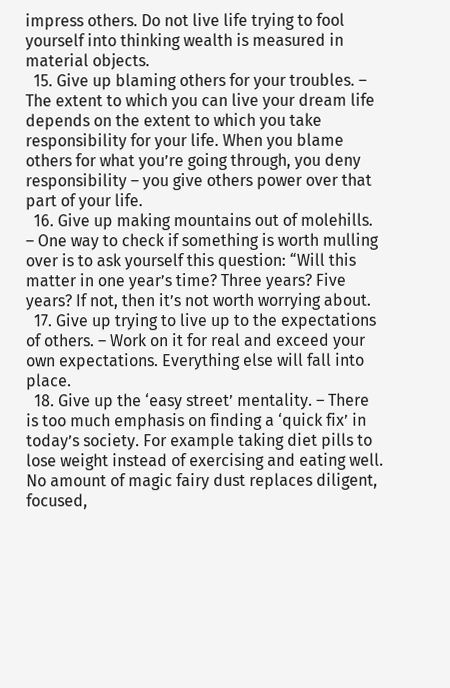impress others. Do not live life trying to fool yourself into thinking wealth is measured in material objects.
  15. Give up blaming others for your troubles. – The extent to which you can live your dream life depends on the extent to which you take responsibility for your life. When you blame others for what you’re going through, you deny responsibility – you give others power over that part of your life.
  16. Give up making mountains out of molehills. – One way to check if something is worth mulling over is to ask yourself this question: “Will this matter in one year’s time? Three years? Five years? If not, then it’s not worth worrying about.
  17. Give up trying to live up to the expectations of others. – Work on it for real and exceed your own expectations. Everything else will fall into place.
  18. Give up the ‘easy street’ mentality. – There is too much emphasis on finding a ‘quick fix’ in today’s society. For example taking diet pills to lose weight instead of exercising and eating well. No amount of magic fairy dust replaces diligent, focused,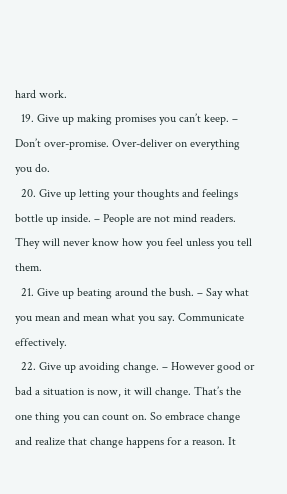hard work.
  19. Give up making promises you can’t keep. – Don’t over-promise. Over-deliver on everything you do.
  20. Give up letting your thoughts and feelings bottle up inside. – People are not mind readers. They will never know how you feel unless you tell them.
  21. Give up beating around the bush. – Say what you mean and mean what you say. Communicate effectively.
  22. Give up avoiding change. – However good or bad a situation is now, it will change. That’s the one thing you can count on. So embrace change and realize that change happens for a reason. It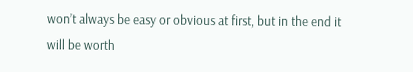won’t always be easy or obvious at first, but in the end it will be worth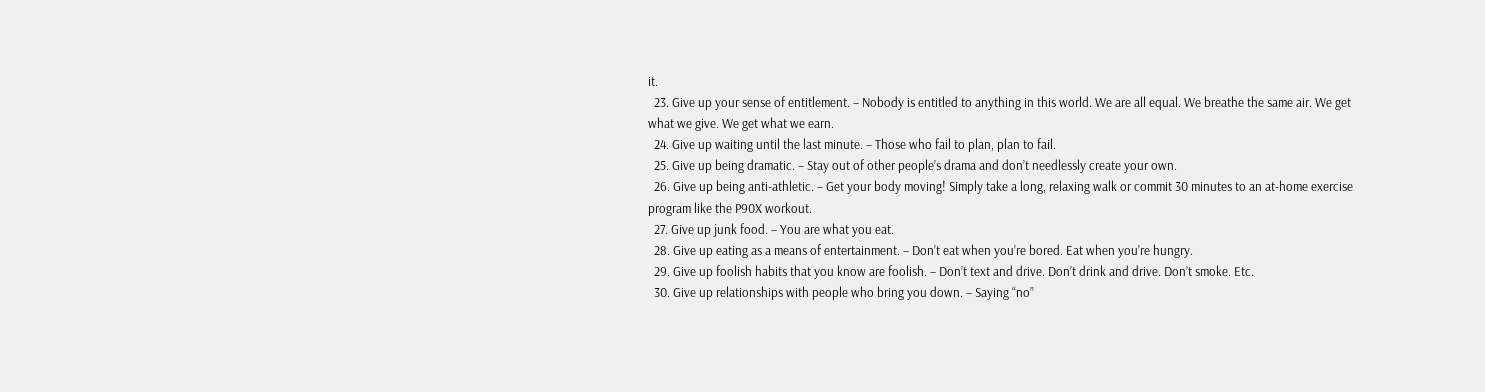it.
  23. Give up your sense of entitlement. – Nobody is entitled to anything in this world. We are all equal. We breathe the same air. We get what we give. We get what we earn.
  24. Give up waiting until the last minute. – Those who fail to plan, plan to fail.
  25. Give up being dramatic. – Stay out of other people’s drama and don’t needlessly create your own.
  26. Give up being anti-athletic. – Get your body moving! Simply take a long, relaxing walk or commit 30 minutes to an at-home exercise program like the P90X workout.
  27. Give up junk food. – You are what you eat.
  28. Give up eating as a means of entertainment. – Don’t eat when you’re bored. Eat when you’re hungry.
  29. Give up foolish habits that you know are foolish. – Don’t text and drive. Don’t drink and drive. Don’t smoke. Etc.
  30. Give up relationships with people who bring you down. – Saying “no”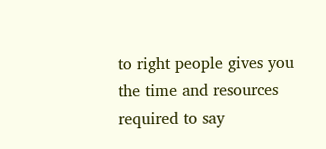to right people gives you the time and resources required to say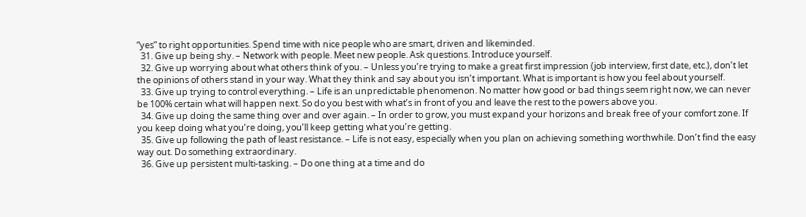“yes” to right opportunities. Spend time with nice people who are smart, driven and likeminded.
  31. Give up being shy. – Network with people. Meet new people. Ask questions. Introduce yourself.
  32. Give up worrying about what others think of you. – Unless you’re trying to make a great first impression (job interview, first date, etc.), don’t let the opinions of others stand in your way. What they think and say about you isn’t important. What is important is how you feel about yourself.
  33. Give up trying to control everything. – Life is an unpredictable phenomenon. No matter how good or bad things seem right now, we can never be 100% certain what will happen next. So do you best with what’s in front of you and leave the rest to the powers above you.
  34. Give up doing the same thing over and over again. – In order to grow, you must expand your horizons and break free of your comfort zone. If you keep doing what you’re doing, you’ll keep getting what you’re getting.
  35. Give up following the path of least resistance. – Life is not easy, especially when you plan on achieving something worthwhile. Don’t find the easy way out. Do something extraordinary.
  36. Give up persistent multi-tasking. – Do one thing at a time and do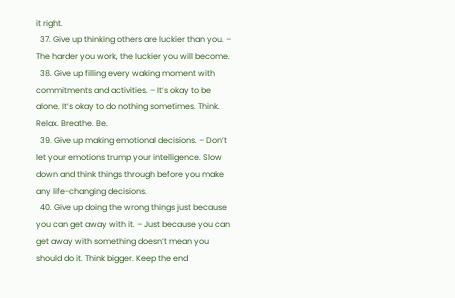it right.
  37. Give up thinking others are luckier than you. – The harder you work, the luckier you will become.
  38. Give up filling every waking moment with commitments and activities. – It’s okay to be alone. It’s okay to do nothing sometimes. Think. Relax. Breathe. Be.
  39. Give up making emotional decisions. – Don’t let your emotions trump your intelligence. Slow down and think things through before you make any life-changing decisions.
  40. Give up doing the wrong things just because you can get away with it. – Just because you can get away with something doesn’t mean you should do it. Think bigger. Keep the end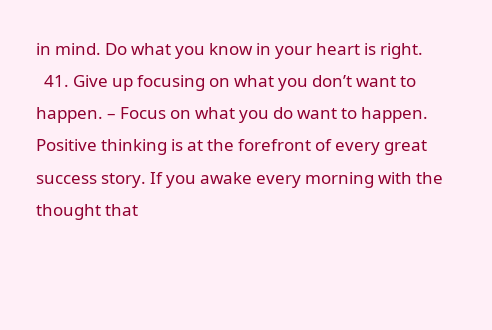in mind. Do what you know in your heart is right.
  41. Give up focusing on what you don’t want to happen. – Focus on what you do want to happen. Positive thinking is at the forefront of every great success story. If you awake every morning with the thought that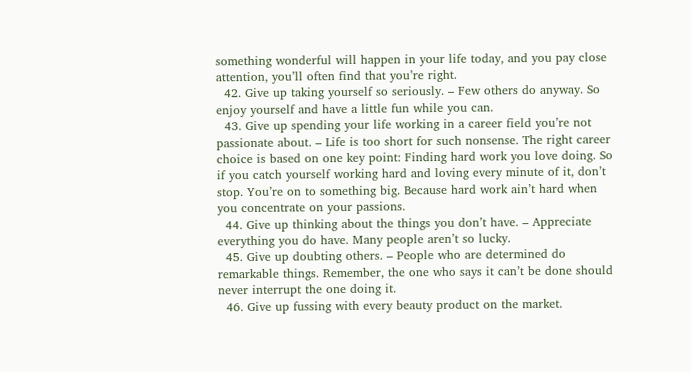something wonderful will happen in your life today, and you pay close attention, you’ll often find that you’re right.
  42. Give up taking yourself so seriously. – Few others do anyway. So enjoy yourself and have a little fun while you can.
  43. Give up spending your life working in a career field you’re not passionate about. – Life is too short for such nonsense. The right career choice is based on one key point: Finding hard work you love doing. So if you catch yourself working hard and loving every minute of it, don’t stop. You’re on to something big. Because hard work ain’t hard when you concentrate on your passions.
  44. Give up thinking about the things you don’t have. – Appreciate everything you do have. Many people aren’t so lucky.
  45. Give up doubting others. – People who are determined do remarkable things. Remember, the one who says it can’t be done should never interrupt the one doing it.
  46. Give up fussing with every beauty product on the market.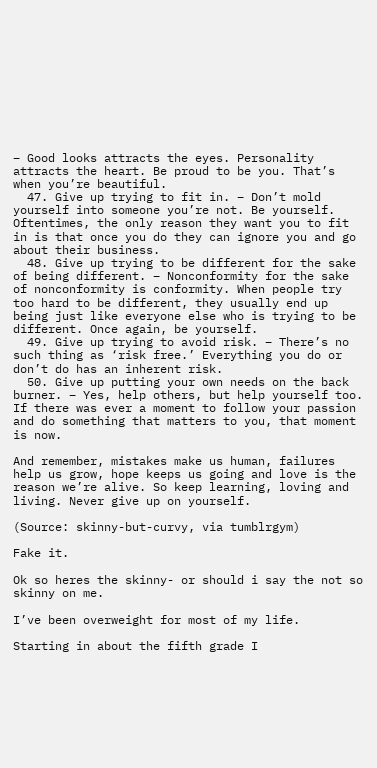– Good looks attracts the eyes. Personality attracts the heart. Be proud to be you. That’s when you’re beautiful.
  47. Give up trying to fit in. – Don’t mold yourself into someone you’re not. Be yourself. Oftentimes, the only reason they want you to fit in is that once you do they can ignore you and go about their business.
  48. Give up trying to be different for the sake of being different. – Nonconformity for the sake of nonconformity is conformity. When people try too hard to be different, they usually end up being just like everyone else who is trying to be different. Once again, be yourself.
  49. Give up trying to avoid risk. – There’s no such thing as ‘risk free.’ Everything you do or don’t do has an inherent risk.
  50. Give up putting your own needs on the back burner. – Yes, help others, but help yourself too. If there was ever a moment to follow your passion and do something that matters to you, that moment is now.

And remember, mistakes make us human, failures help us grow, hope keeps us going and love is the reason we’re alive. So keep learning, loving and living. Never give up on yourself.

(Source: skinny-but-curvy, via tumblrgym)

Fake it.

Ok so heres the skinny- or should i say the not so skinny on me.

I’ve been overweight for most of my life.

Starting in about the fifth grade I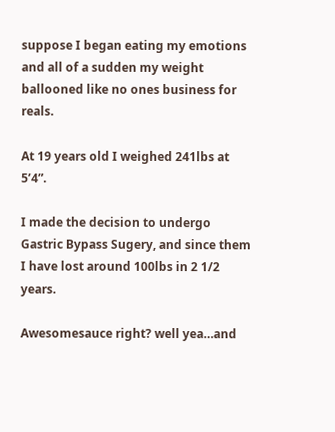suppose I began eating my emotions and all of a sudden my weight ballooned like no ones business for reals.

At 19 years old I weighed 241lbs at 5’4”.

I made the decision to undergo Gastric Bypass Sugery, and since them I have lost around 100lbs in 2 1/2 years.

Awesomesauce right? well yea…and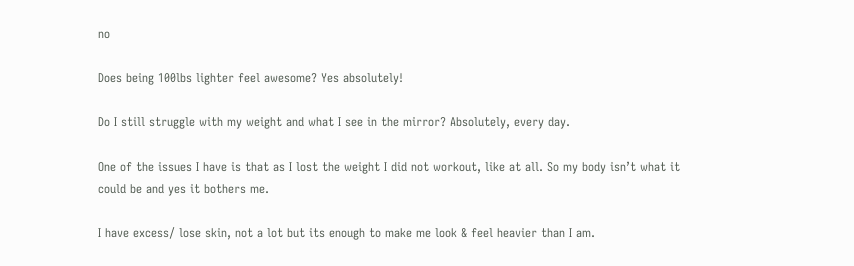no

Does being 100lbs lighter feel awesome? Yes absolutely!

Do I still struggle with my weight and what I see in the mirror? Absolutely, every day.

One of the issues I have is that as I lost the weight I did not workout, like at all. So my body isn’t what it could be and yes it bothers me.

I have excess/ lose skin, not a lot but its enough to make me look & feel heavier than I am.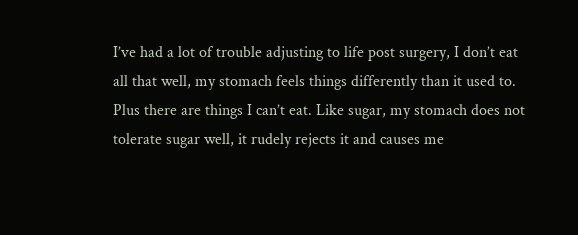I’ve had a lot of trouble adjusting to life post surgery, I don’t eat all that well, my stomach feels things differently than it used to. Plus there are things I can’t eat. Like sugar, my stomach does not tolerate sugar well, it rudely rejects it and causes me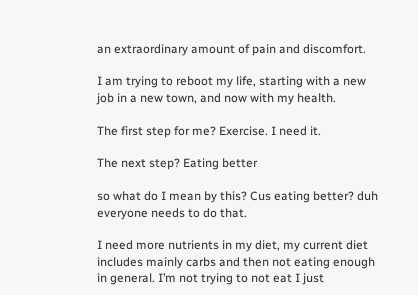an extraordinary amount of pain and discomfort.

I am trying to reboot my life, starting with a new job in a new town, and now with my health.

The first step for me? Exercise. I need it.

The next step? Eating better

so what do I mean by this? Cus eating better? duh everyone needs to do that.

I need more nutrients in my diet, my current diet includes mainly carbs and then not eating enough in general. I’m not trying to not eat I just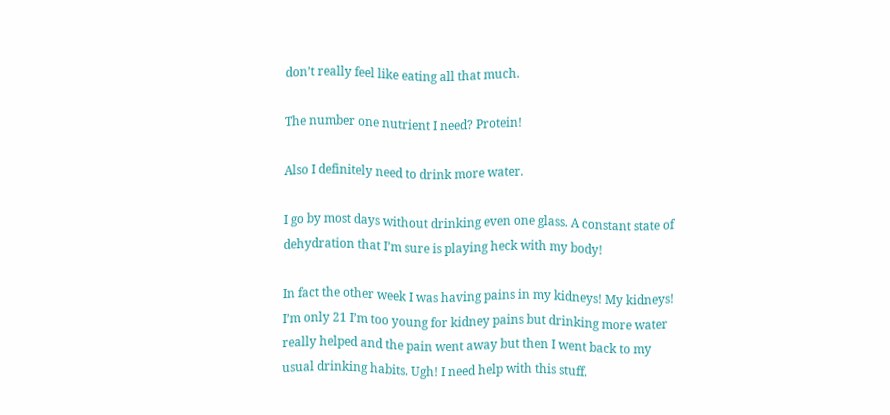don’t really feel like eating all that much.

The number one nutrient I need? Protein!

Also I definitely need to drink more water.

I go by most days without drinking even one glass. A constant state of dehydration that I’m sure is playing heck with my body!

In fact the other week I was having pains in my kidneys! My kidneys! I’m only 21 I’m too young for kidney pains but drinking more water really helped and the pain went away but then I went back to my usual drinking habits. Ugh! I need help with this stuff.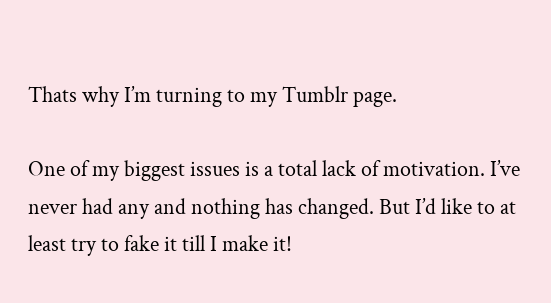Thats why I’m turning to my Tumblr page.

One of my biggest issues is a total lack of motivation. I’ve never had any and nothing has changed. But I’d like to at least try to fake it till I make it!